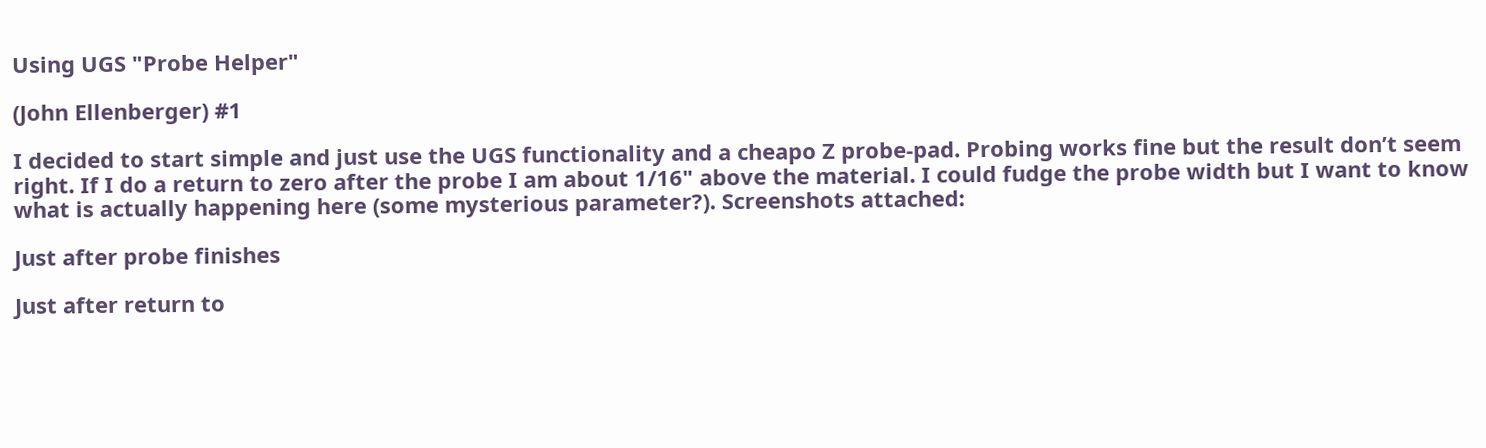Using UGS "Probe Helper"

(John Ellenberger) #1

I decided to start simple and just use the UGS functionality and a cheapo Z probe-pad. Probing works fine but the result don’t seem right. If I do a return to zero after the probe I am about 1/16" above the material. I could fudge the probe width but I want to know what is actually happening here (some mysterious parameter?). Screenshots attached:

Just after probe finishes

Just after return to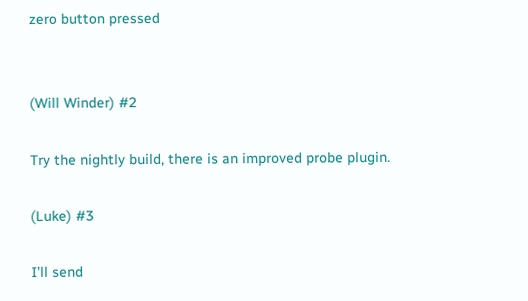zero button pressed


(Will Winder) #2

Try the nightly build, there is an improved probe plugin.

(Luke) #3

I’ll send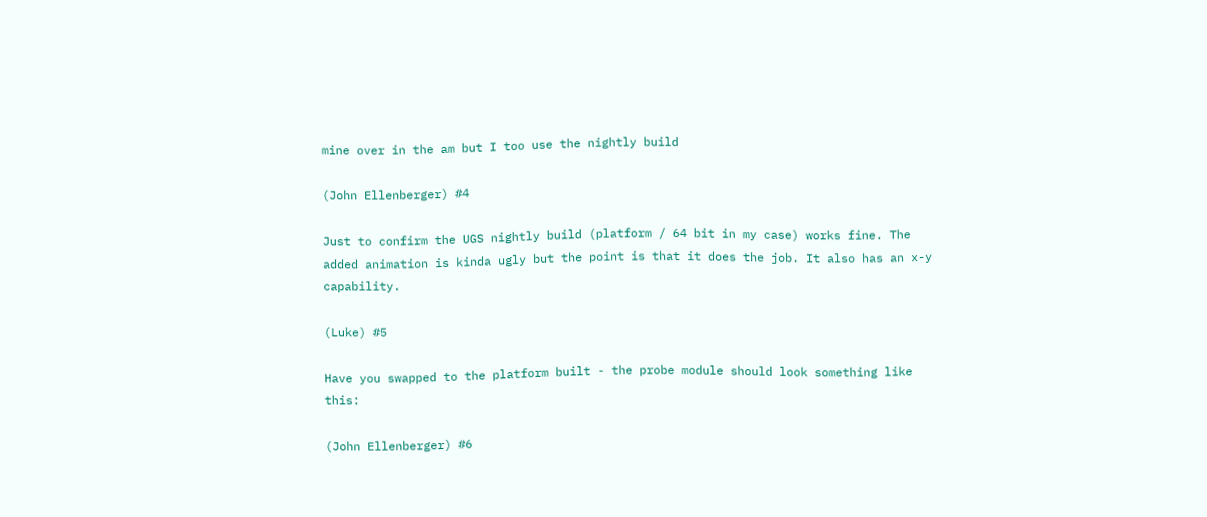mine over in the am but I too use the nightly build

(John Ellenberger) #4

Just to confirm the UGS nightly build (platform / 64 bit in my case) works fine. The added animation is kinda ugly but the point is that it does the job. It also has an x-y capability.

(Luke) #5

Have you swapped to the platform built - the probe module should look something like this:

(John Ellenberger) #6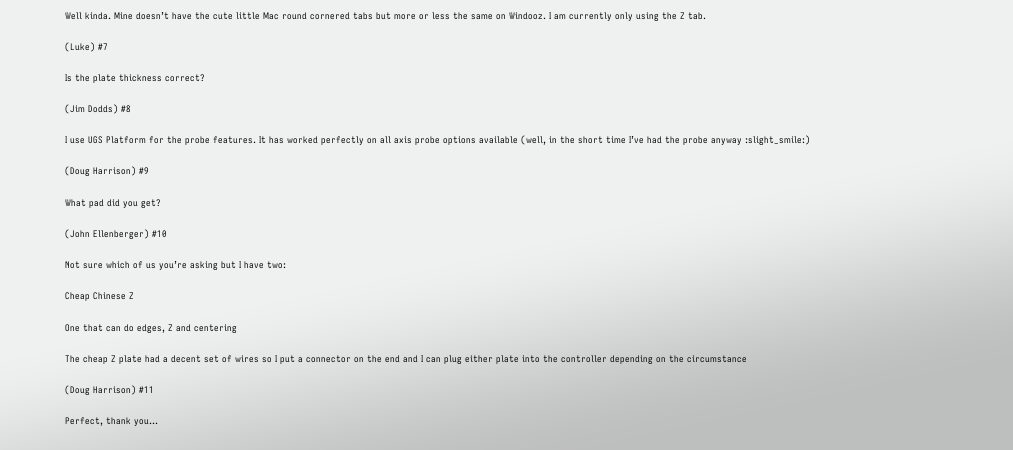Well kinda. Mine doesn’t have the cute little Mac round cornered tabs but more or less the same on Windooz. I am currently only using the Z tab.

(Luke) #7

Is the plate thickness correct?

(Jim Dodds) #8

I use UGS Platform for the probe features. It has worked perfectly on all axis probe options available (well, in the short time I’ve had the probe anyway :slight_smile:)

(Doug Harrison) #9

What pad did you get?

(John Ellenberger) #10

Not sure which of us you’re asking but I have two:

Cheap Chinese Z

One that can do edges, Z and centering

The cheap Z plate had a decent set of wires so I put a connector on the end and I can plug either plate into the controller depending on the circumstance

(Doug Harrison) #11

Perfect, thank you…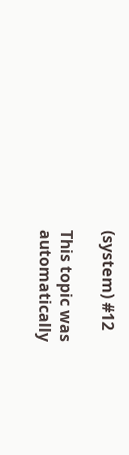(system) #12

This topic was automatically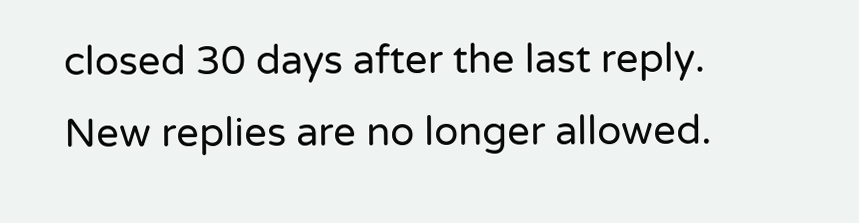closed 30 days after the last reply. New replies are no longer allowed.